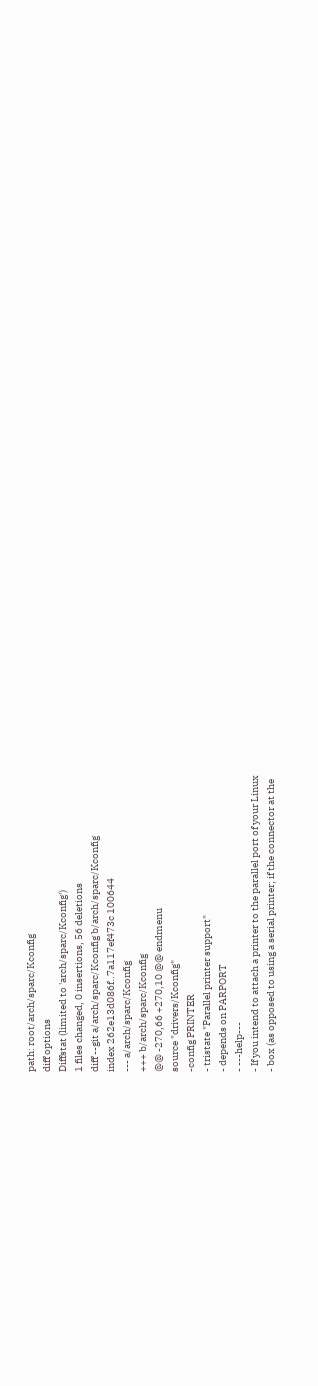path: root/arch/sparc/Kconfig
diff options
Diffstat (limited to 'arch/sparc/Kconfig')
1 files changed, 0 insertions, 56 deletions
diff --git a/arch/sparc/Kconfig b/arch/sparc/Kconfig
index 262e13d086f..7a117ef473c 100644
--- a/arch/sparc/Kconfig
+++ b/arch/sparc/Kconfig
@@ -270,66 +270,10 @@ endmenu
source "drivers/Kconfig"
-config PRINTER
- tristate "Parallel printer support"
- depends on PARPORT
- ---help---
- If you intend to attach a printer to the parallel port of your Linux
- box (as opposed to using a serial printer; if the connector at the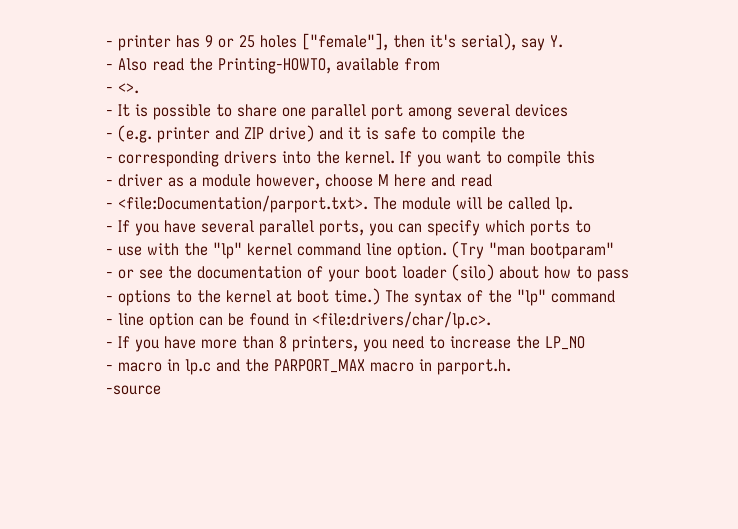- printer has 9 or 25 holes ["female"], then it's serial), say Y.
- Also read the Printing-HOWTO, available from
- <>.
- It is possible to share one parallel port among several devices
- (e.g. printer and ZIP drive) and it is safe to compile the
- corresponding drivers into the kernel. If you want to compile this
- driver as a module however, choose M here and read
- <file:Documentation/parport.txt>. The module will be called lp.
- If you have several parallel ports, you can specify which ports to
- use with the "lp" kernel command line option. (Try "man bootparam"
- or see the documentation of your boot loader (silo) about how to pass
- options to the kernel at boot time.) The syntax of the "lp" command
- line option can be found in <file:drivers/char/lp.c>.
- If you have more than 8 printers, you need to increase the LP_NO
- macro in lp.c and the PARPORT_MAX macro in parport.h.
-source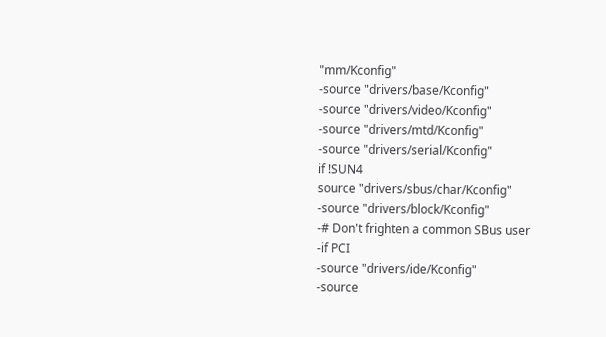"mm/Kconfig"
-source "drivers/base/Kconfig"
-source "drivers/video/Kconfig"
-source "drivers/mtd/Kconfig"
-source "drivers/serial/Kconfig"
if !SUN4
source "drivers/sbus/char/Kconfig"
-source "drivers/block/Kconfig"
-# Don't frighten a common SBus user
-if PCI
-source "drivers/ide/Kconfig"
-source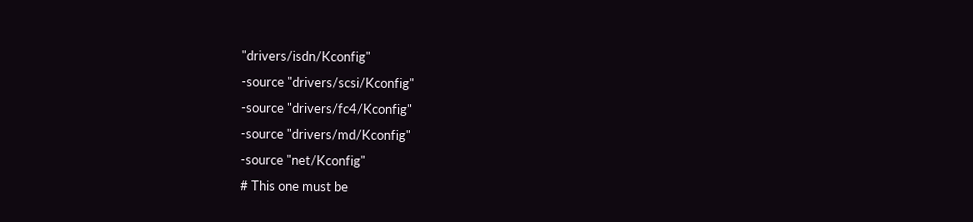"drivers/isdn/Kconfig"
-source "drivers/scsi/Kconfig"
-source "drivers/fc4/Kconfig"
-source "drivers/md/Kconfig"
-source "net/Kconfig"
# This one must be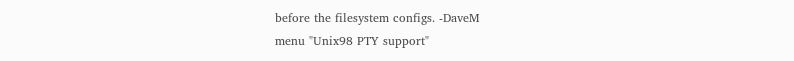before the filesystem configs. -DaveM
menu "Unix98 PTY support"